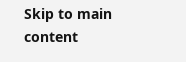Skip to main content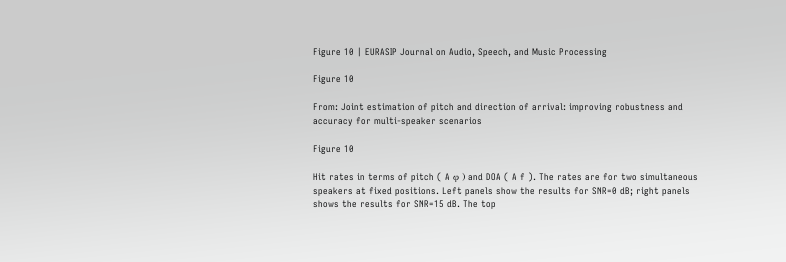Figure 10 | EURASIP Journal on Audio, Speech, and Music Processing

Figure 10

From: Joint estimation of pitch and direction of arrival: improving robustness and accuracy for multi-speaker scenarios

Figure 10

Hit rates in terms of pitch ( A φ ) and DOA ( A f ). The rates are for two simultaneous speakers at fixed positions. Left panels show the results for SNR=0 dB; right panels shows the results for SNR=15 dB. The top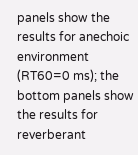panels show the results for anechoic environment (RT60=0 ms); the bottom panels show the results for reverberant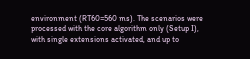environment (RT60=560 ms). The scenarios were processed with the core algorithm only (Setup I), with single extensions activated, and up to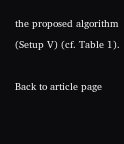the proposed algorithm (Setup V) (cf. Table 1).

Back to article page